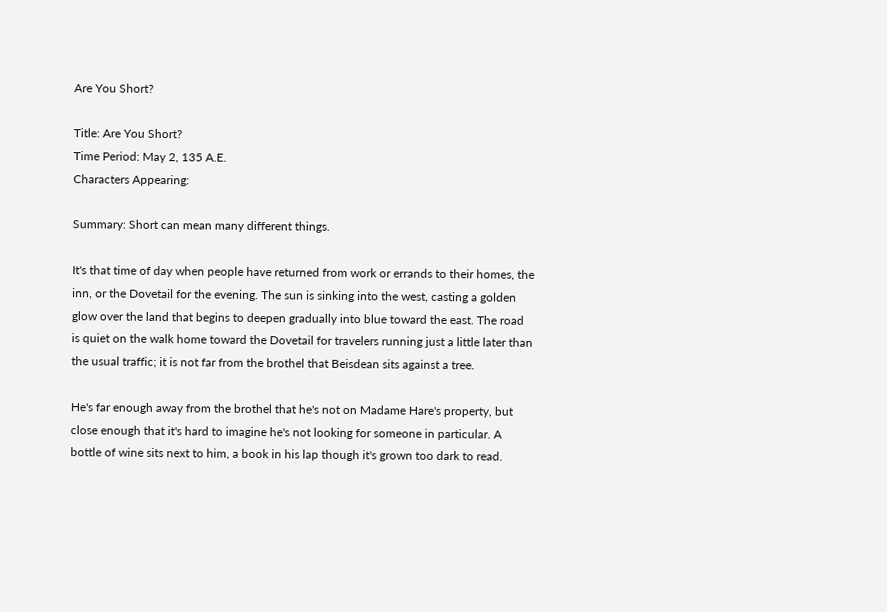Are You Short?

Title: Are You Short?
Time Period: May 2, 135 A.E.
Characters Appearing:

Summary: Short can mean many different things.

It's that time of day when people have returned from work or errands to their homes, the inn, or the Dovetail for the evening. The sun is sinking into the west, casting a golden glow over the land that begins to deepen gradually into blue toward the east. The road is quiet on the walk home toward the Dovetail for travelers running just a little later than the usual traffic; it is not far from the brothel that Beisdean sits against a tree.

He's far enough away from the brothel that he's not on Madame Hare's property, but close enough that it's hard to imagine he's not looking for someone in particular. A bottle of wine sits next to him, a book in his lap though it's grown too dark to read.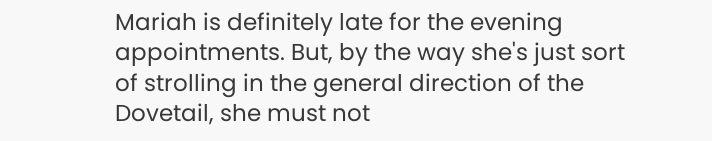Mariah is definitely late for the evening appointments. But, by the way she's just sort of strolling in the general direction of the Dovetail, she must not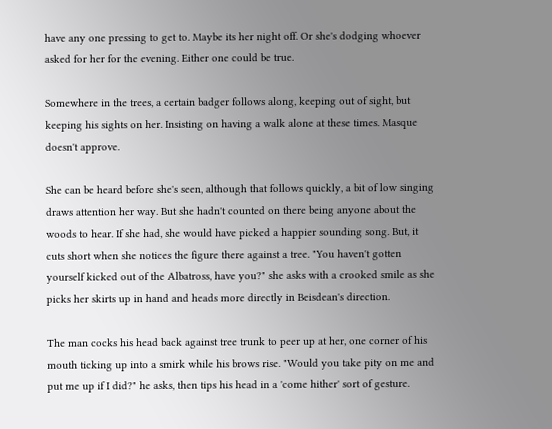have any one pressing to get to. Maybe its her night off. Or she's dodging whoever asked for her for the evening. Either one could be true.

Somewhere in the trees, a certain badger follows along, keeping out of sight, but keeping his sights on her. Insisting on having a walk alone at these times. Masque doesn't approve.

She can be heard before she's seen, although that follows quickly, a bit of low singing draws attention her way. But she hadn't counted on there being anyone about the woods to hear. If she had, she would have picked a happier sounding song. But, it cuts short when she notices the figure there against a tree. "You haven't gotten yourself kicked out of the Albatross, have you?" she asks with a crooked smile as she picks her skirts up in hand and heads more directly in Beisdean's direction.

The man cocks his head back against tree trunk to peer up at her, one corner of his mouth ticking up into a smirk while his brows rise. "Would you take pity on me and put me up if I did?" he asks, then tips his head in a 'come hither' sort of gesture.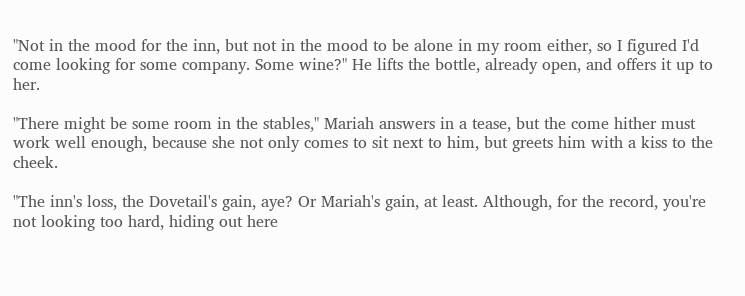"Not in the mood for the inn, but not in the mood to be alone in my room either, so I figured I'd come looking for some company. Some wine?" He lifts the bottle, already open, and offers it up to her.

"There might be some room in the stables," Mariah answers in a tease, but the come hither must work well enough, because she not only comes to sit next to him, but greets him with a kiss to the cheek.

"The inn's loss, the Dovetail's gain, aye? Or Mariah's gain, at least. Although, for the record, you're not looking too hard, hiding out here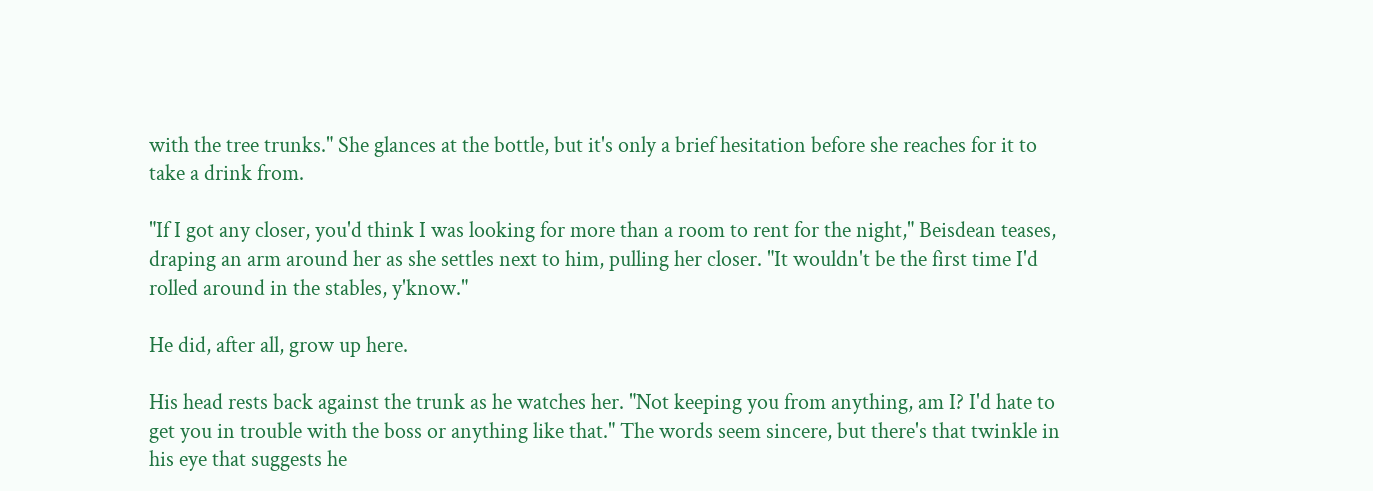with the tree trunks." She glances at the bottle, but it's only a brief hesitation before she reaches for it to take a drink from.

"If I got any closer, you'd think I was looking for more than a room to rent for the night," Beisdean teases, draping an arm around her as she settles next to him, pulling her closer. "It wouldn't be the first time I'd rolled around in the stables, y'know."

He did, after all, grow up here.

His head rests back against the trunk as he watches her. "Not keeping you from anything, am I? I'd hate to get you in trouble with the boss or anything like that." The words seem sincere, but there's that twinkle in his eye that suggests he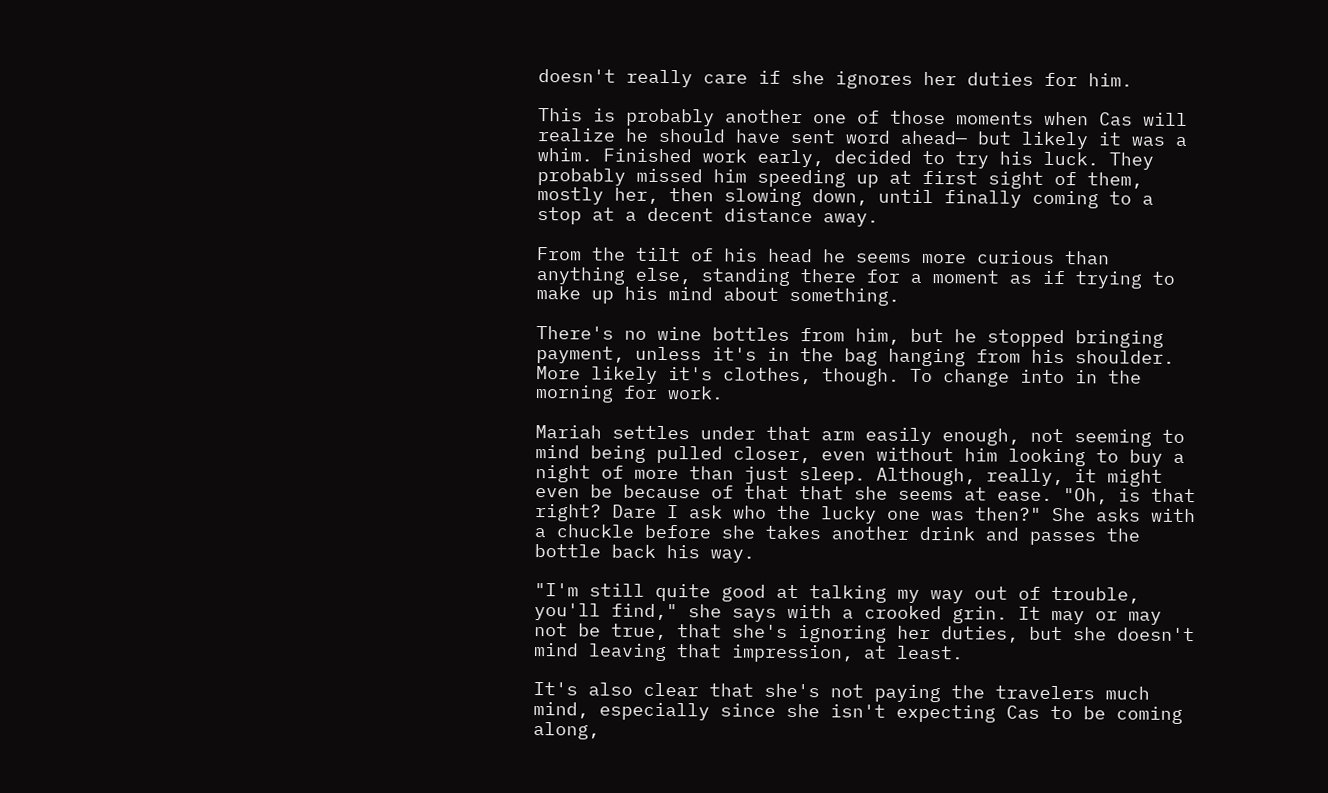doesn't really care if she ignores her duties for him.

This is probably another one of those moments when Cas will realize he should have sent word ahead— but likely it was a whim. Finished work early, decided to try his luck. They probably missed him speeding up at first sight of them, mostly her, then slowing down, until finally coming to a stop at a decent distance away.

From the tilt of his head he seems more curious than anything else, standing there for a moment as if trying to make up his mind about something.

There's no wine bottles from him, but he stopped bringing payment, unless it's in the bag hanging from his shoulder. More likely it's clothes, though. To change into in the morning for work.

Mariah settles under that arm easily enough, not seeming to mind being pulled closer, even without him looking to buy a night of more than just sleep. Although, really, it might even be because of that that she seems at ease. "Oh, is that right? Dare I ask who the lucky one was then?" She asks with a chuckle before she takes another drink and passes the bottle back his way.

"I'm still quite good at talking my way out of trouble, you'll find," she says with a crooked grin. It may or may not be true, that she's ignoring her duties, but she doesn't mind leaving that impression, at least.

It's also clear that she's not paying the travelers much mind, especially since she isn't expecting Cas to be coming along,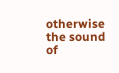otherwise the sound of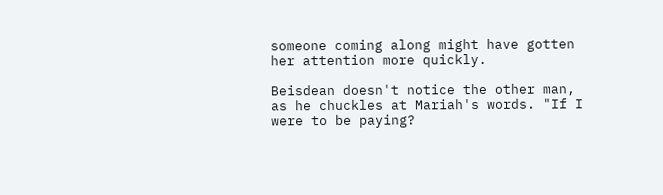someone coming along might have gotten her attention more quickly.

Beisdean doesn't notice the other man, as he chuckles at Mariah's words. "If I were to be paying?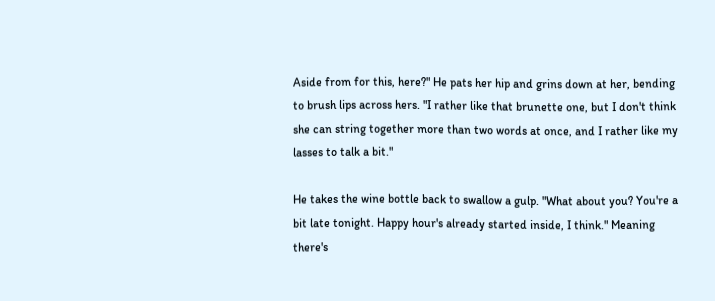Aside from for this, here?" He pats her hip and grins down at her, bending to brush lips across hers. "I rather like that brunette one, but I don't think she can string together more than two words at once, and I rather like my lasses to talk a bit."

He takes the wine bottle back to swallow a gulp. "What about you? You're a bit late tonight. Happy hour's already started inside, I think." Meaning there's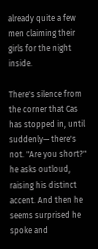already quite a few men claiming their girls for the night inside.

There's silence from the corner that Cas has stopped in, until suddenly— there's not. "Are you short?" he asks outloud, raising his distinct accent. And then he seems surprised he spoke and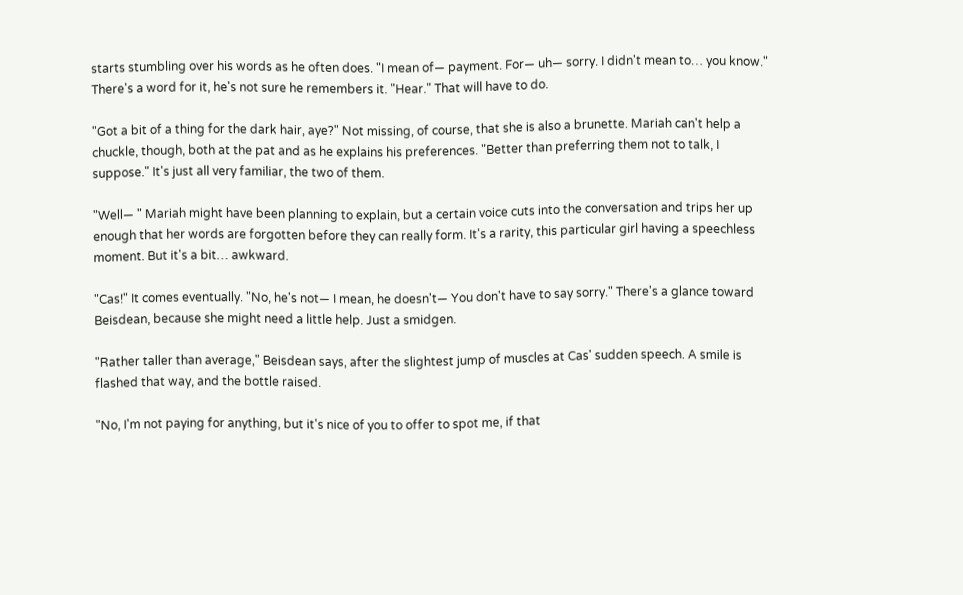starts stumbling over his words as he often does. "I mean of— payment. For— uh— sorry. I didn't mean to… you know." There's a word for it, he's not sure he remembers it. "Hear." That will have to do.

"Got a bit of a thing for the dark hair, aye?" Not missing, of course, that she is also a brunette. Mariah can't help a chuckle, though, both at the pat and as he explains his preferences. "Better than preferring them not to talk, I suppose." It's just all very familiar, the two of them.

"Well— " Mariah might have been planning to explain, but a certain voice cuts into the conversation and trips her up enough that her words are forgotten before they can really form. It's a rarity, this particular girl having a speechless moment. But it's a bit… awkward.

"Cas!" It comes eventually. "No, he's not— I mean, he doesn't— You don't have to say sorry." There's a glance toward Beisdean, because she might need a little help. Just a smidgen.

"Rather taller than average," Beisdean says, after the slightest jump of muscles at Cas' sudden speech. A smile is flashed that way, and the bottle raised.

"No, I'm not paying for anything, but it's nice of you to offer to spot me, if that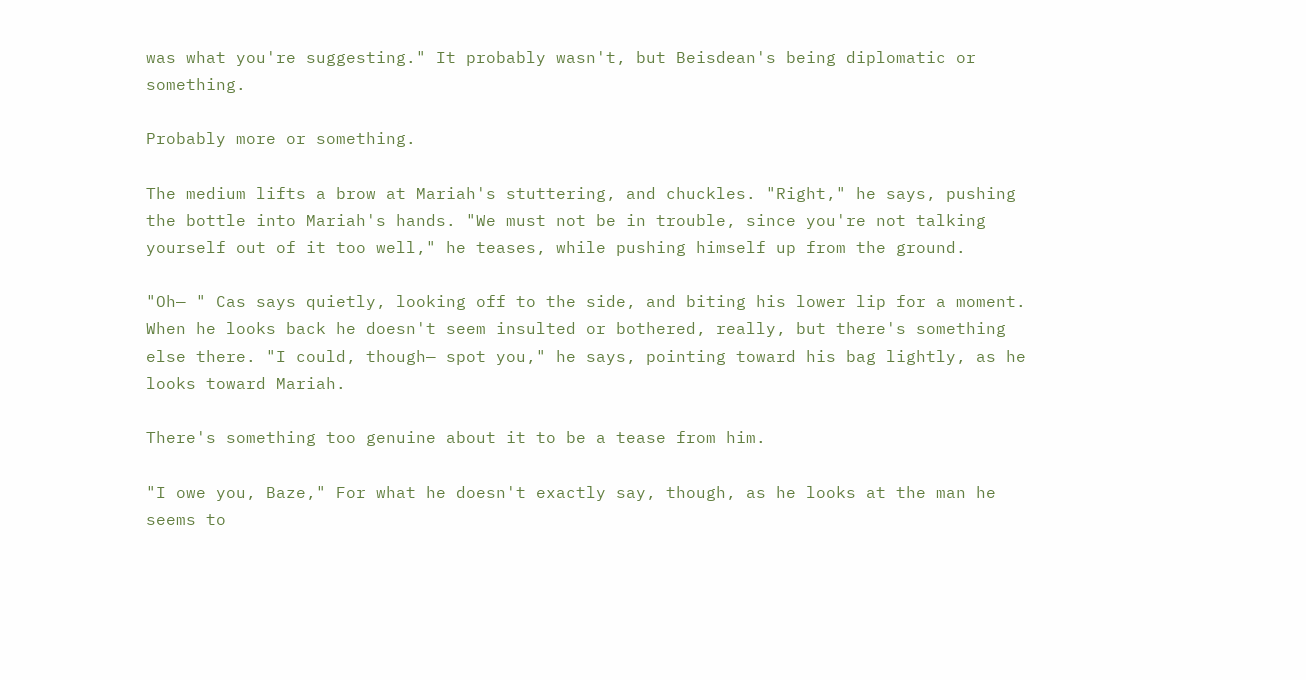was what you're suggesting." It probably wasn't, but Beisdean's being diplomatic or something.

Probably more or something.

The medium lifts a brow at Mariah's stuttering, and chuckles. "Right," he says, pushing the bottle into Mariah's hands. "We must not be in trouble, since you're not talking yourself out of it too well," he teases, while pushing himself up from the ground.

"Oh— " Cas says quietly, looking off to the side, and biting his lower lip for a moment. When he looks back he doesn't seem insulted or bothered, really, but there's something else there. "I could, though— spot you," he says, pointing toward his bag lightly, as he looks toward Mariah.

There's something too genuine about it to be a tease from him.

"I owe you, Baze," For what he doesn't exactly say, though, as he looks at the man he seems to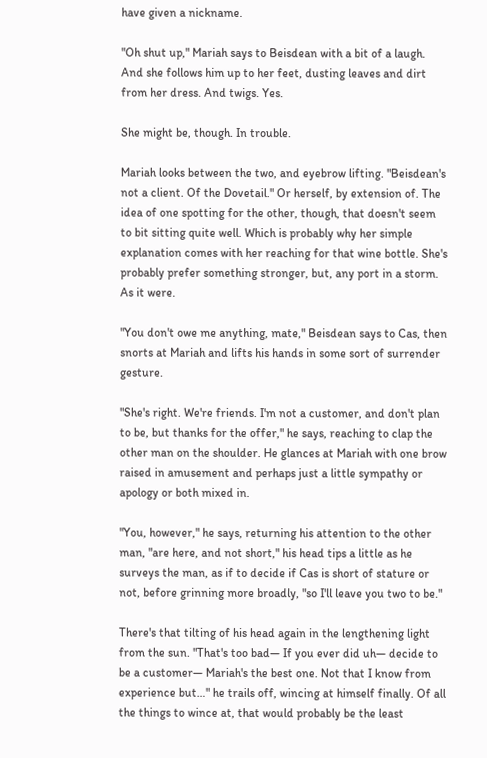have given a nickname.

"Oh shut up," Mariah says to Beisdean with a bit of a laugh. And she follows him up to her feet, dusting leaves and dirt from her dress. And twigs. Yes.

She might be, though. In trouble.

Mariah looks between the two, and eyebrow lifting. "Beisdean's not a client. Of the Dovetail." Or herself, by extension of. The idea of one spotting for the other, though, that doesn't seem to bit sitting quite well. Which is probably why her simple explanation comes with her reaching for that wine bottle. She's probably prefer something stronger, but, any port in a storm. As it were.

"You don't owe me anything, mate," Beisdean says to Cas, then snorts at Mariah and lifts his hands in some sort of surrender gesture.

"She's right. We're friends. I'm not a customer, and don't plan to be, but thanks for the offer," he says, reaching to clap the other man on the shoulder. He glances at Mariah with one brow raised in amusement and perhaps just a little sympathy or apology or both mixed in.

"You, however," he says, returning his attention to the other man, "are here, and not short," his head tips a little as he surveys the man, as if to decide if Cas is short of stature or not, before grinning more broadly, "so I'll leave you two to be."

There's that tilting of his head again in the lengthening light from the sun. "That's too bad— If you ever did uh— decide to be a customer— Mariah's the best one. Not that I know from experience but…" he trails off, wincing at himself finally. Of all the things to wince at, that would probably be the least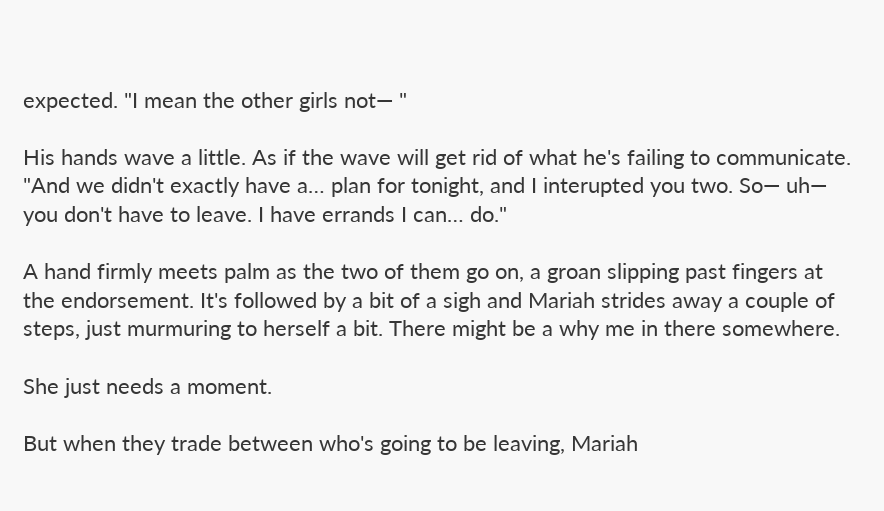expected. "I mean the other girls not— "

His hands wave a little. As if the wave will get rid of what he's failing to communicate. "And we didn't exactly have a… plan for tonight, and I interupted you two. So— uh— you don't have to leave. I have errands I can… do."

A hand firmly meets palm as the two of them go on, a groan slipping past fingers at the endorsement. It's followed by a bit of a sigh and Mariah strides away a couple of steps, just murmuring to herself a bit. There might be a why me in there somewhere.

She just needs a moment.

But when they trade between who's going to be leaving, Mariah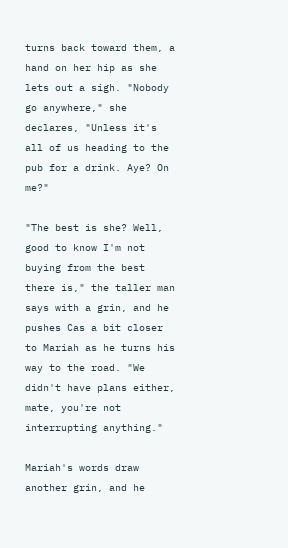turns back toward them, a hand on her hip as she lets out a sigh. "Nobody go anywhere," she declares, "Unless it's all of us heading to the pub for a drink. Aye? On me?"

"The best is she? Well, good to know I'm not buying from the best there is," the taller man says with a grin, and he pushes Cas a bit closer to Mariah as he turns his way to the road. "We didn't have plans either, mate, you're not interrupting anything."

Mariah's words draw another grin, and he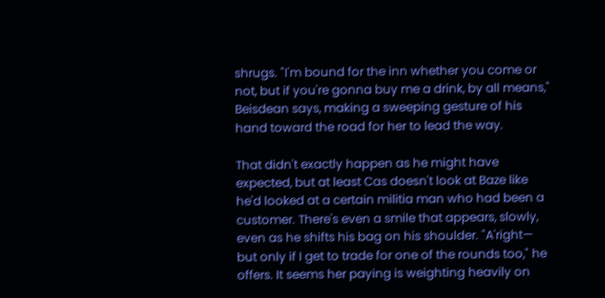shrugs. "I'm bound for the inn whether you come or not, but if you're gonna buy me a drink, by all means," Beisdean says, making a sweeping gesture of his hand toward the road for her to lead the way.

That didn't exactly happen as he might have expected, but at least Cas doesn't look at Baze like he'd looked at a certain militia man who had been a customer. There's even a smile that appears, slowly, even as he shifts his bag on his shoulder. "A'right— but only if I get to trade for one of the rounds too," he offers. It seems her paying is weighting heavily on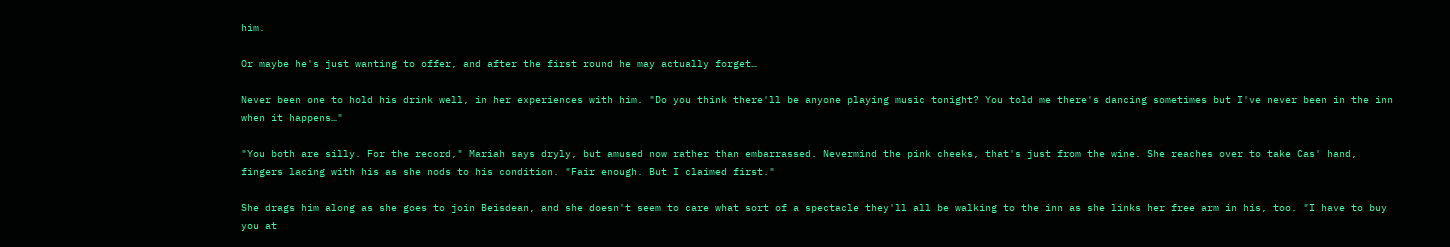him.

Or maybe he's just wanting to offer, and after the first round he may actually forget…

Never been one to hold his drink well, in her experiences with him. "Do you think there'll be anyone playing music tonight? You told me there's dancing sometimes but I've never been in the inn when it happens…"

"You both are silly. For the record," Mariah says dryly, but amused now rather than embarrassed. Nevermind the pink cheeks, that's just from the wine. She reaches over to take Cas' hand, fingers lacing with his as she nods to his condition. "Fair enough. But I claimed first."

She drags him along as she goes to join Beisdean, and she doesn't seem to care what sort of a spectacle they'll all be walking to the inn as she links her free arm in his, too. "I have to buy you at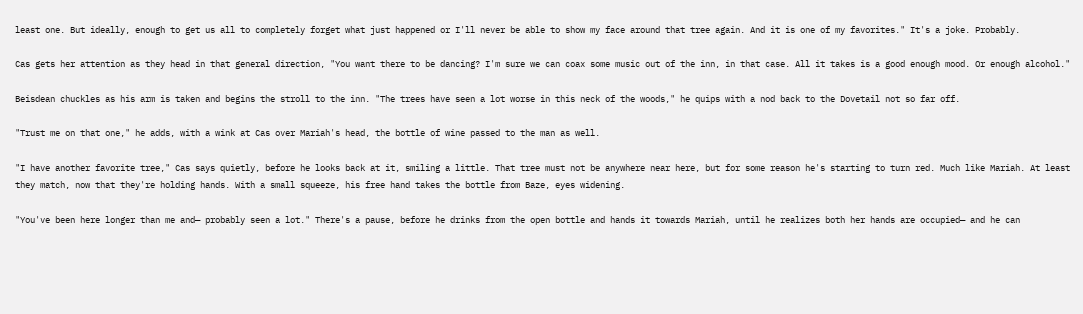least one. But ideally, enough to get us all to completely forget what just happened or I'll never be able to show my face around that tree again. And it is one of my favorites." It's a joke. Probably.

Cas gets her attention as they head in that general direction, "You want there to be dancing? I'm sure we can coax some music out of the inn, in that case. All it takes is a good enough mood. Or enough alcohol."

Beisdean chuckles as his arm is taken and begins the stroll to the inn. "The trees have seen a lot worse in this neck of the woods," he quips with a nod back to the Dovetail not so far off.

"Trust me on that one," he adds, with a wink at Cas over Mariah's head, the bottle of wine passed to the man as well.

"I have another favorite tree," Cas says quietly, before he looks back at it, smiling a little. That tree must not be anywhere near here, but for some reason he's starting to turn red. Much like Mariah. At least they match, now that they're holding hands. With a small squeeze, his free hand takes the bottle from Baze, eyes widening.

"You've been here longer than me and— probably seen a lot." There's a pause, before he drinks from the open bottle and hands it towards Mariah, until he realizes both her hands are occupied— and he can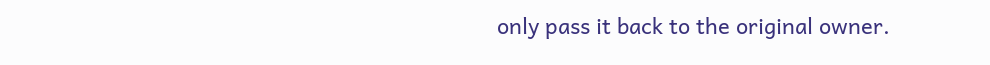only pass it back to the original owner.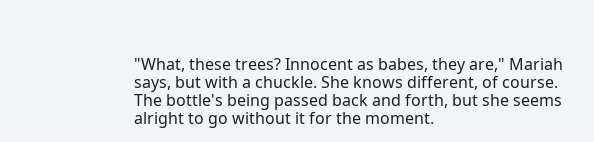"What, these trees? Innocent as babes, they are," Mariah says, but with a chuckle. She knows different, of course. The bottle's being passed back and forth, but she seems alright to go without it for the moment.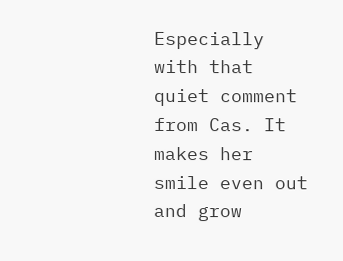Especially with that quiet comment from Cas. It makes her smile even out and grow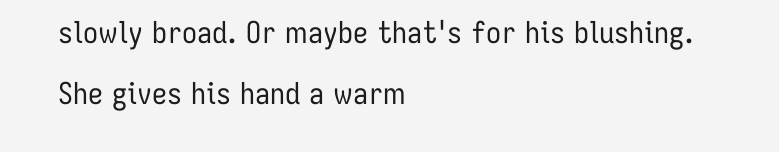slowly broad. Or maybe that's for his blushing. She gives his hand a warm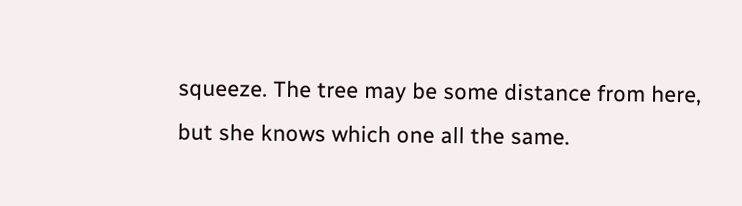squeeze. The tree may be some distance from here, but she knows which one all the same.